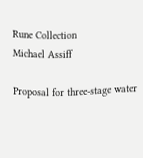Rune Collection
Michael Assiff

Proposal for three-stage water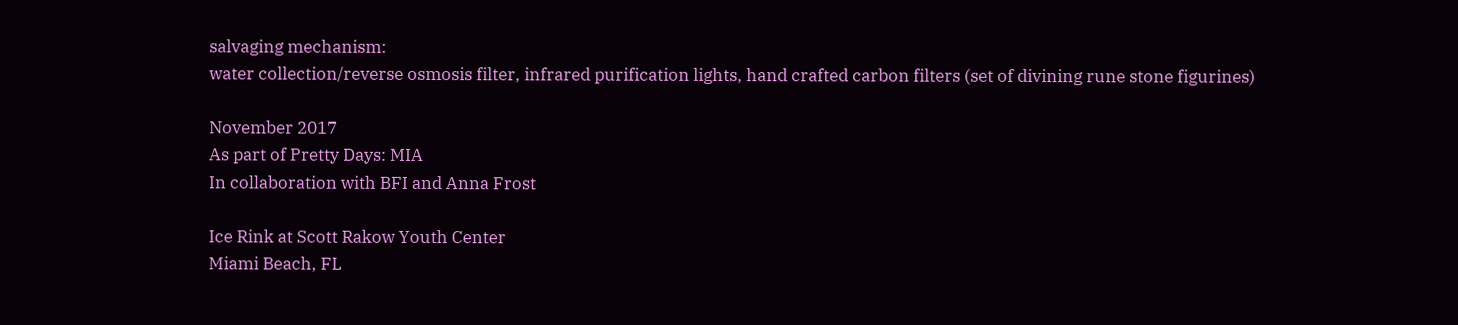salvaging mechanism:
water collection/reverse osmosis filter, infrared purification lights, hand crafted carbon filters (set of divining rune stone figurines)

November 2017
As part of Pretty Days: MIA
In collaboration with BFI and Anna Frost

Ice Rink at Scott Rakow Youth Center
Miami Beach, FL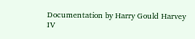Documentation by Harry Gould Harvey IV